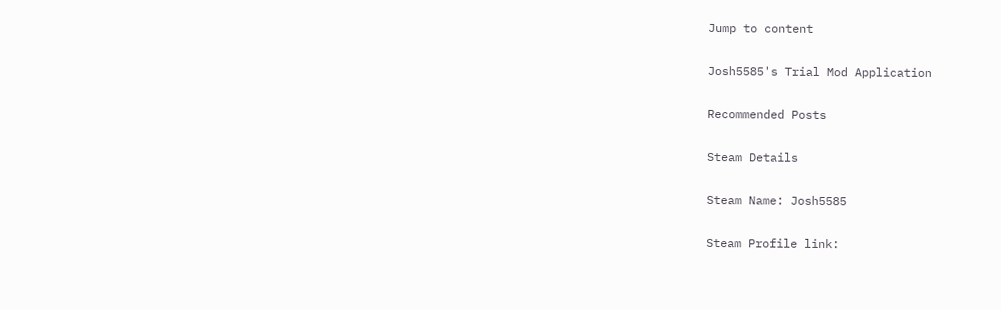Jump to content

Josh5585's Trial Mod Application

Recommended Posts

Steam Details

Steam Name: Josh5585

Steam Profile link: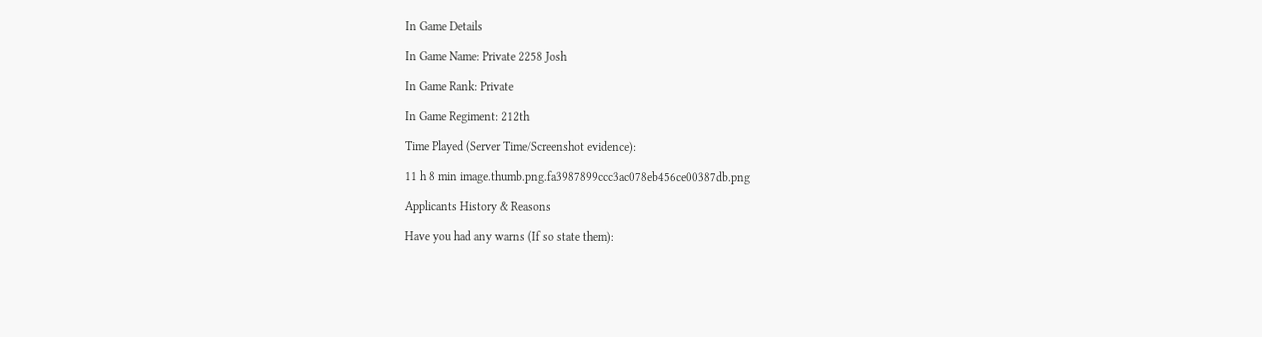In Game Details

In Game Name: Private 2258 Josh

In Game Rank: Private

In Game Regiment: 212th

Time Played (Server Time/Screenshot evidence):

11 h 8 min image.thumb.png.fa3987899ccc3ac078eb456ce00387db.png

Applicants History & Reasons

Have you had any warns (If so state them):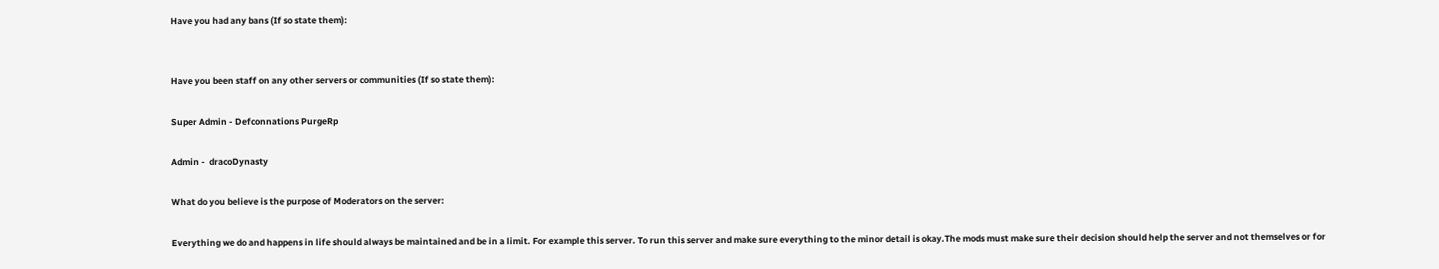Have you had any bans (If so state them):


Have you been staff on any other servers or communities (If so state them):

Super Admin - Defconnations PurgeRp

Admin -  dracoDynasty

What do you believe is the purpose of Moderators on the server:

Everything we do and happens in life should always be maintained and be in a limit. For example this server. To run this server and make sure everything to the minor detail is okay.The mods must make sure their decision should help the server and not themselves or for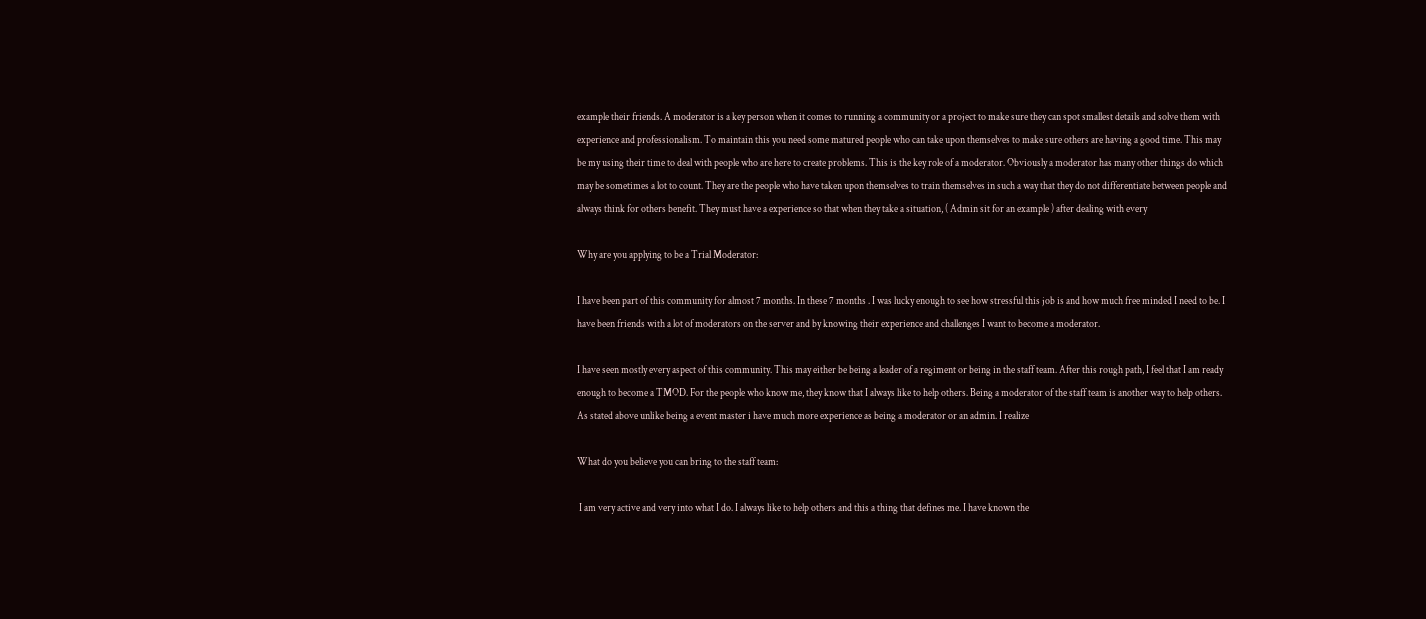example their friends. A moderator is a key person when it comes to running a community or a project to make sure they can spot smallest details and solve them with experience and professionalism. To maintain this you need some matured people who can take upon themselves to make sure others are having a good time. This may be my using their time to deal with people who are here to create problems. This is the key role of a moderator. Obviously a moderator has many other things do which may be sometimes a lot to count. They are the people who have taken upon themselves to train themselves in such a way that they do not differentiate between people and always think for others benefit. They must have a experience so that when they take a situation, ( Admin sit for an example ) after dealing with every

Why are you applying to be a Trial Moderator:

I have been part of this community for almost 7 months. In these 7 months . I was lucky enough to see how stressful this job is and how much free minded I need to be. I have been friends with a lot of moderators on the server and by knowing their experience and challenges I want to become a moderator.

I have seen mostly every aspect of this community. This may either be being a leader of a regiment or being in the staff team. After this rough path, I feel that I am ready enough to become a TMOD. For the people who know me, they know that I always like to help others. Being a moderator of the staff team is another way to help others. As stated above unlike being a event master i have much more experience as being a moderator or an admin. I realize

What do you believe you can bring to the staff team:

 I am very active and very into what I do. I always like to help others and this a thing that defines me. I have known the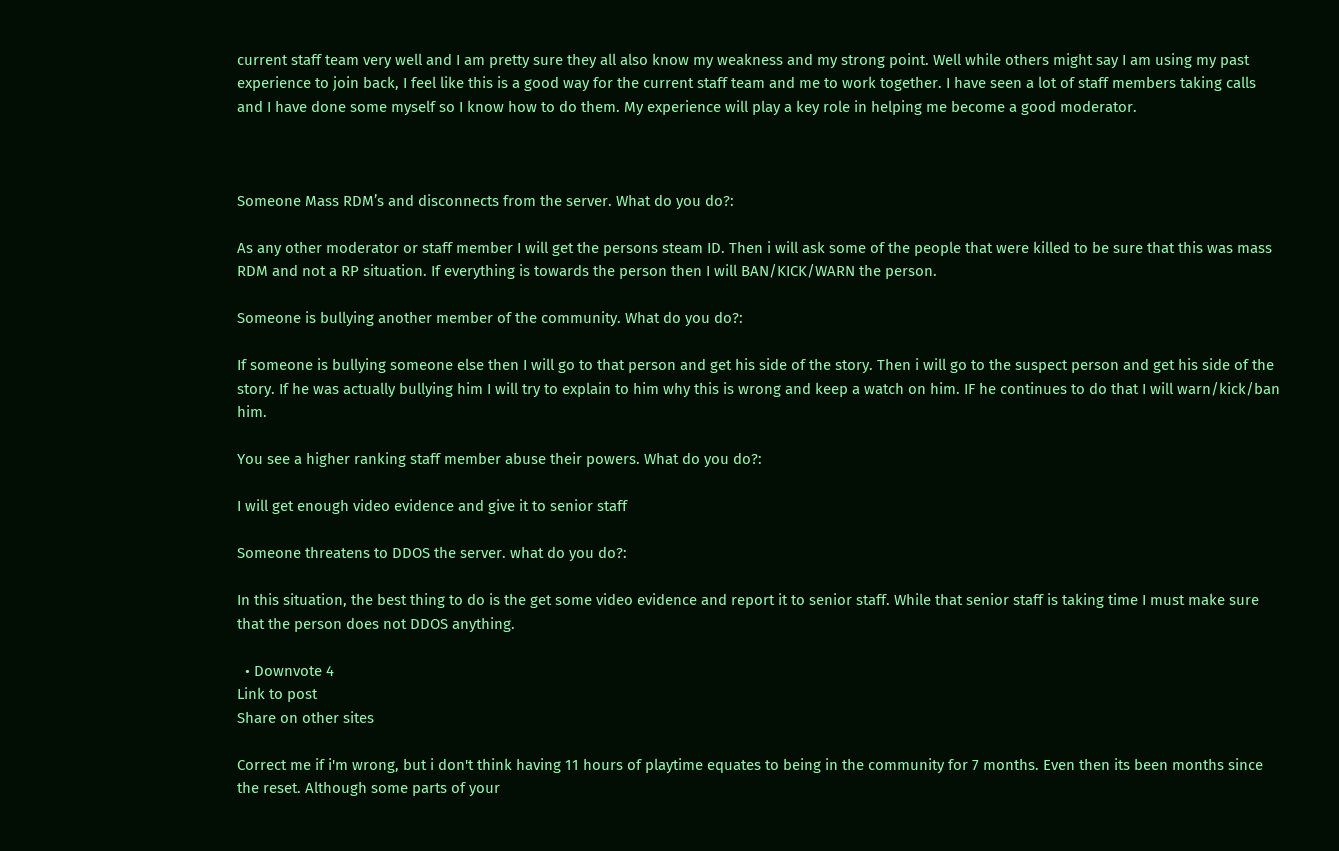current staff team very well and I am pretty sure they all also know my weakness and my strong point. Well while others might say I am using my past experience to join back, I feel like this is a good way for the current staff team and me to work together. I have seen a lot of staff members taking calls and I have done some myself so I know how to do them. My experience will play a key role in helping me become a good moderator.



Someone Mass RDM’s and disconnects from the server. What do you do?:

As any other moderator or staff member I will get the persons steam ID. Then i will ask some of the people that were killed to be sure that this was mass RDM and not a RP situation. If everything is towards the person then I will BAN/KICK/WARN the person.

Someone is bullying another member of the community. What do you do?:

If someone is bullying someone else then I will go to that person and get his side of the story. Then i will go to the suspect person and get his side of the story. If he was actually bullying him I will try to explain to him why this is wrong and keep a watch on him. IF he continues to do that I will warn/kick/ban him.

You see a higher ranking staff member abuse their powers. What do you do?:

I will get enough video evidence and give it to senior staff

Someone threatens to DDOS the server. what do you do?:

In this situation, the best thing to do is the get some video evidence and report it to senior staff. While that senior staff is taking time I must make sure that the person does not DDOS anything.

  • Downvote 4
Link to post
Share on other sites

Correct me if i'm wrong, but i don't think having 11 hours of playtime equates to being in the community for 7 months. Even then its been months since the reset. Although some parts of your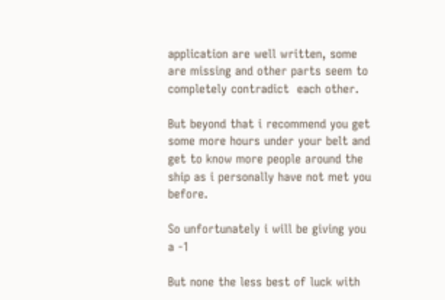application are well written, some are missing and other parts seem to completely contradict  each other.

But beyond that i recommend you get some more hours under your belt and get to know more people around the ship as i personally have not met you before.

So unfortunately i will be giving you a -1

But none the less best of luck with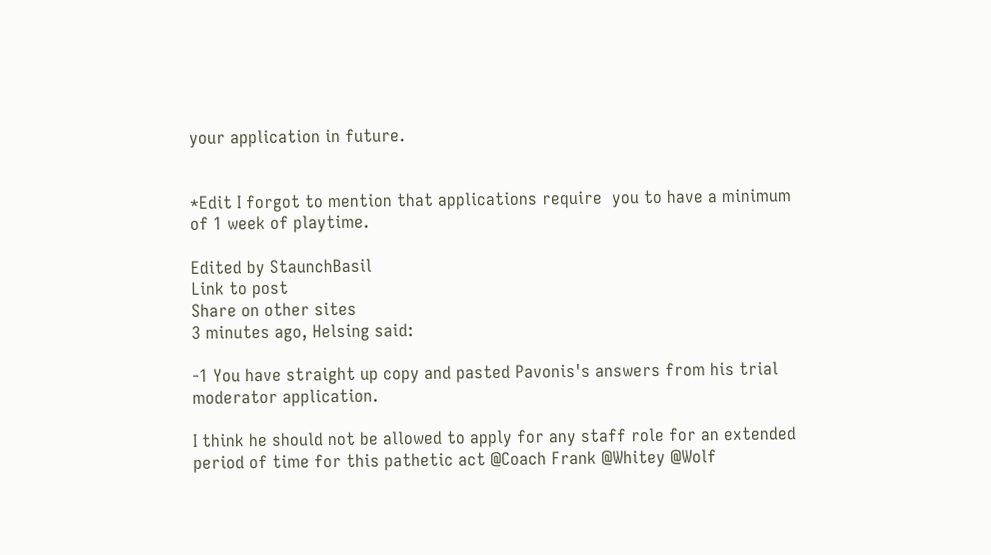your application in future.


*Edit I forgot to mention that applications require  you to have a minimum of 1 week of playtime.

Edited by StaunchBasil
Link to post
Share on other sites
3 minutes ago, Helsing said:

-1 You have straight up copy and pasted Pavonis's answers from his trial moderator application.

I think he should not be allowed to apply for any staff role for an extended period of time for this pathetic act @Coach Frank @Whitey @Wolf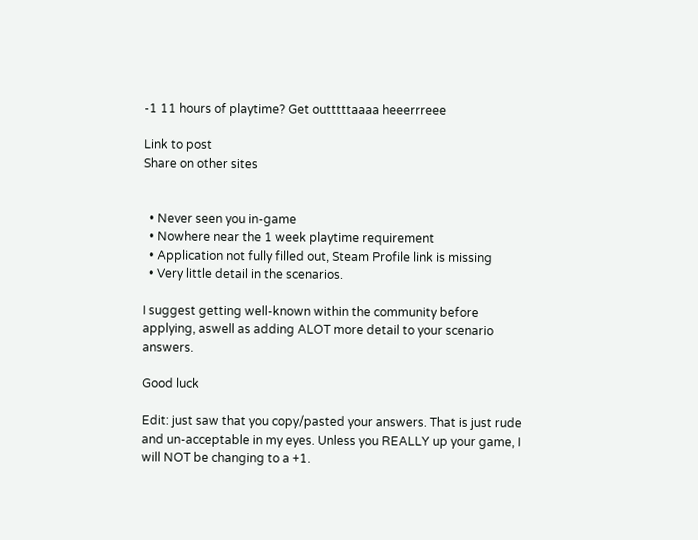-1 11 hours of playtime? Get outttttaaaa heeerrreee

Link to post
Share on other sites


  • Never seen you in-game
  • Nowhere near the 1 week playtime requirement
  • Application not fully filled out, Steam Profile link is missing
  • Very little detail in the scenarios.

I suggest getting well-known within the community before applying, aswell as adding ALOT more detail to your scenario answers.

Good luck

Edit: just saw that you copy/pasted your answers. That is just rude and un-acceptable in my eyes. Unless you REALLY up your game, I will NOT be changing to a +1.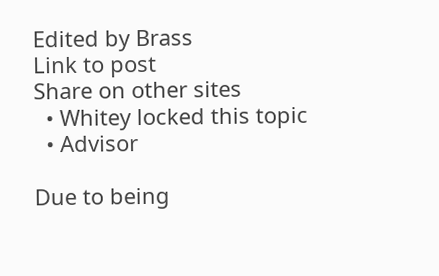Edited by Brass
Link to post
Share on other sites
  • Whitey locked this topic
  • Advisor

Due to being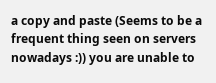a copy and paste (Seems to be a frequent thing seen on servers nowadays :)) you are unable to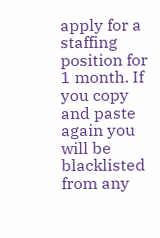apply for a staffing position for 1 month. If you copy and paste again you will be blacklisted from any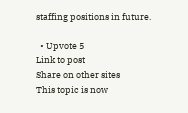staffing positions in future.

  • Upvote 5
Link to post
Share on other sites
This topic is now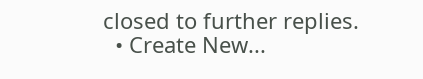closed to further replies.
  • Create New...